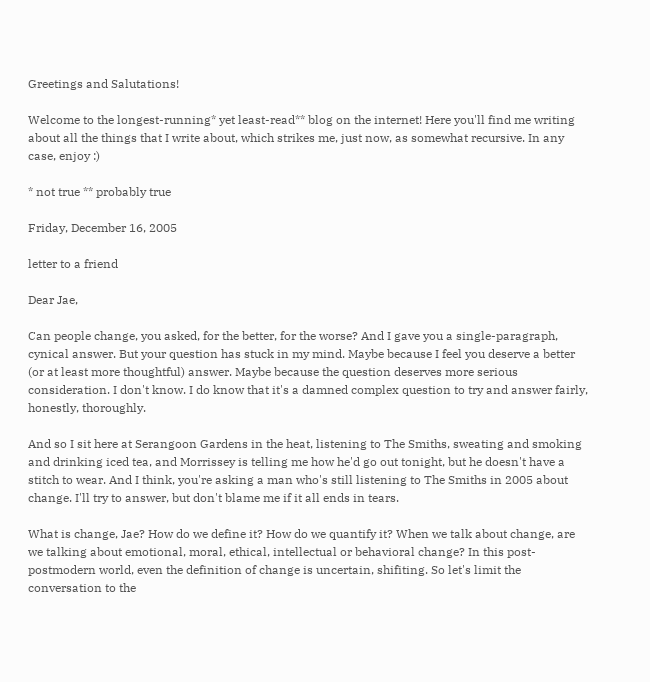Greetings and Salutations!

Welcome to the longest-running* yet least-read** blog on the internet! Here you'll find me writing about all the things that I write about, which strikes me, just now, as somewhat recursive. In any case, enjoy :)

* not true ** probably true

Friday, December 16, 2005

letter to a friend

Dear Jae,

Can people change, you asked, for the better, for the worse? And I gave you a single-paragraph, cynical answer. But your question has stuck in my mind. Maybe because I feel you deserve a better (or at least more thoughtful) answer. Maybe because the question deserves more serious consideration. I don't know. I do know that it's a damned complex question to try and answer fairly, honestly, thoroughly.

And so I sit here at Serangoon Gardens in the heat, listening to The Smiths, sweating and smoking and drinking iced tea, and Morrissey is telling me how he'd go out tonight, but he doesn't have a stitch to wear. And I think, you're asking a man who's still listening to The Smiths in 2005 about change. I'll try to answer, but don't blame me if it all ends in tears.

What is change, Jae? How do we define it? How do we quantify it? When we talk about change, are we talking about emotional, moral, ethical, intellectual or behavioral change? In this post-postmodern world, even the definition of change is uncertain, shifiting. So let's limit the conversation to the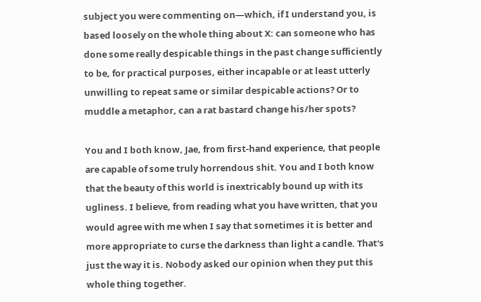subject you were commenting on—which, if I understand you, is based loosely on the whole thing about X: can someone who has done some really despicable things in the past change sufficiently to be, for practical purposes, either incapable or at least utterly unwilling to repeat same or similar despicable actions? Or to muddle a metaphor, can a rat bastard change his/her spots?

You and I both know, Jae, from first-hand experience, that people are capable of some truly horrendous shit. You and I both know that the beauty of this world is inextricably bound up with its ugliness. I believe, from reading what you have written, that you would agree with me when I say that sometimes it is better and more appropriate to curse the darkness than light a candle. That's just the way it is. Nobody asked our opinion when they put this whole thing together.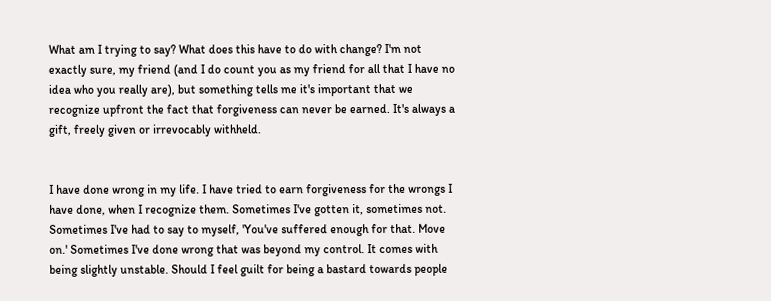What am I trying to say? What does this have to do with change? I'm not exactly sure, my friend (and I do count you as my friend for all that I have no idea who you really are), but something tells me it's important that we recognize upfront the fact that forgiveness can never be earned. It's always a gift, freely given or irrevocably withheld.


I have done wrong in my life. I have tried to earn forgiveness for the wrongs I have done, when I recognize them. Sometimes I've gotten it, sometimes not. Sometimes I've had to say to myself, 'You've suffered enough for that. Move on.' Sometimes I've done wrong that was beyond my control. It comes with being slightly unstable. Should I feel guilt for being a bastard towards people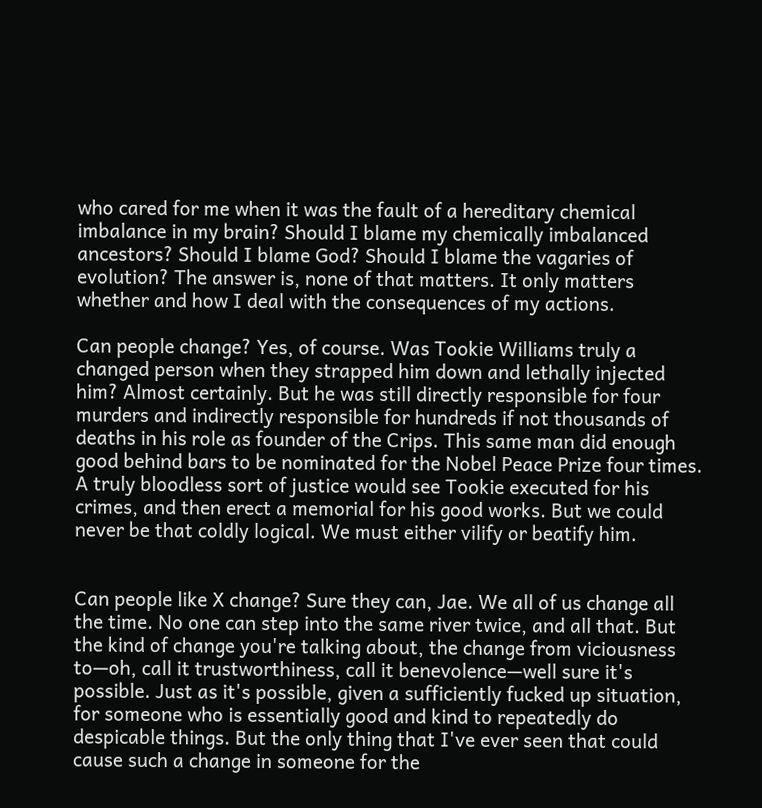who cared for me when it was the fault of a hereditary chemical imbalance in my brain? Should I blame my chemically imbalanced ancestors? Should I blame God? Should I blame the vagaries of evolution? The answer is, none of that matters. It only matters whether and how I deal with the consequences of my actions.

Can people change? Yes, of course. Was Tookie Williams truly a changed person when they strapped him down and lethally injected him? Almost certainly. But he was still directly responsible for four murders and indirectly responsible for hundreds if not thousands of deaths in his role as founder of the Crips. This same man did enough good behind bars to be nominated for the Nobel Peace Prize four times. A truly bloodless sort of justice would see Tookie executed for his crimes, and then erect a memorial for his good works. But we could never be that coldly logical. We must either vilify or beatify him.


Can people like X change? Sure they can, Jae. We all of us change all the time. No one can step into the same river twice, and all that. But the kind of change you're talking about, the change from viciousness to—oh, call it trustworthiness, call it benevolence—well sure it's possible. Just as it's possible, given a sufficiently fucked up situation, for someone who is essentially good and kind to repeatedly do despicable things. But the only thing that I've ever seen that could cause such a change in someone for the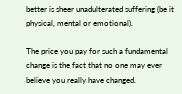better is sheer unadulterated suffering (be it physical, mental or emotional).

The price you pay for such a fundamental change is the fact that no one may ever believe you really have changed.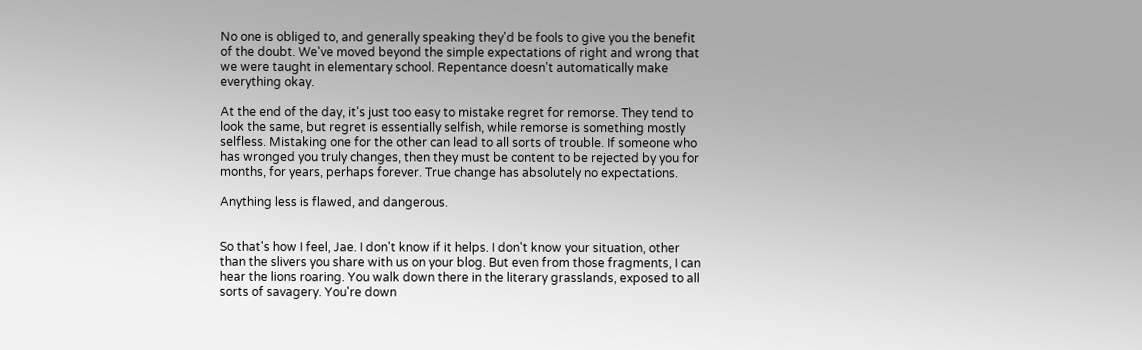No one is obliged to, and generally speaking they'd be fools to give you the benefit of the doubt. We've moved beyond the simple expectations of right and wrong that we were taught in elementary school. Repentance doesn't automatically make everything okay.

At the end of the day, it's just too easy to mistake regret for remorse. They tend to look the same, but regret is essentially selfish, while remorse is something mostly selfless. Mistaking one for the other can lead to all sorts of trouble. If someone who has wronged you truly changes, then they must be content to be rejected by you for months, for years, perhaps forever. True change has absolutely no expectations.

Anything less is flawed, and dangerous.


So that's how I feel, Jae. I don't know if it helps. I don't know your situation, other than the slivers you share with us on your blog. But even from those fragments, I can hear the lions roaring. You walk down there in the literary grasslands, exposed to all sorts of savagery. You're down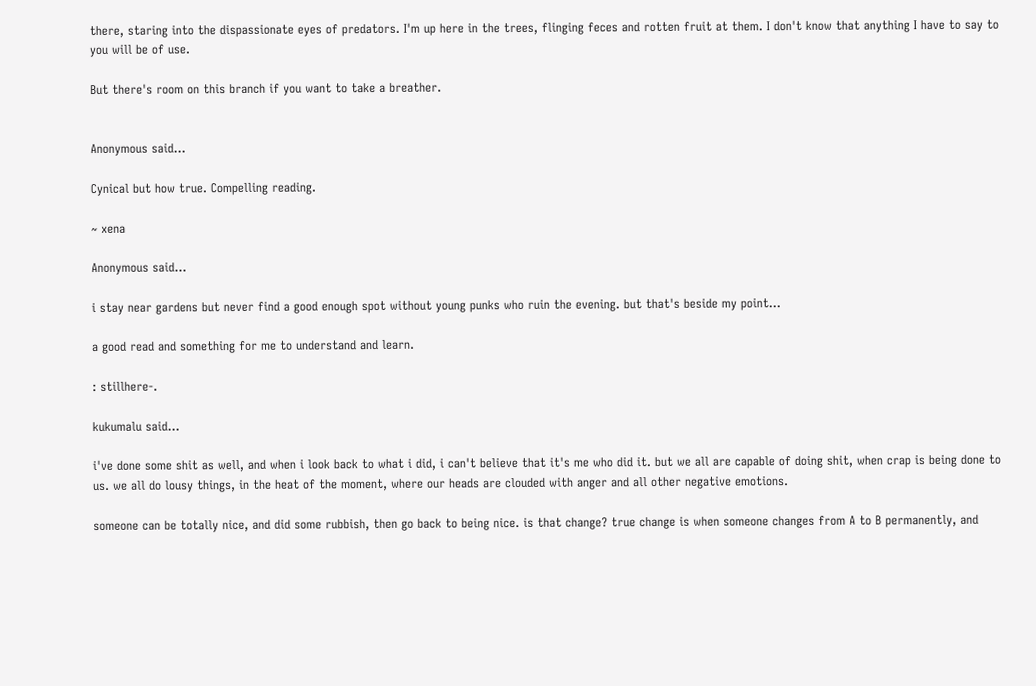there, staring into the dispassionate eyes of predators. I'm up here in the trees, flinging feces and rotten fruit at them. I don't know that anything I have to say to you will be of use.

But there's room on this branch if you want to take a breather.


Anonymous said...

Cynical but how true. Compelling reading.

~ xena

Anonymous said...

i stay near gardens but never find a good enough spot without young punks who ruin the evening. but that's beside my point...

a good read and something for me to understand and learn.

: stillhere-.

kukumalu said...

i've done some shit as well, and when i look back to what i did, i can't believe that it's me who did it. but we all are capable of doing shit, when crap is being done to us. we all do lousy things, in the heat of the moment, where our heads are clouded with anger and all other negative emotions.

someone can be totally nice, and did some rubbish, then go back to being nice. is that change? true change is when someone changes from A to B permanently, and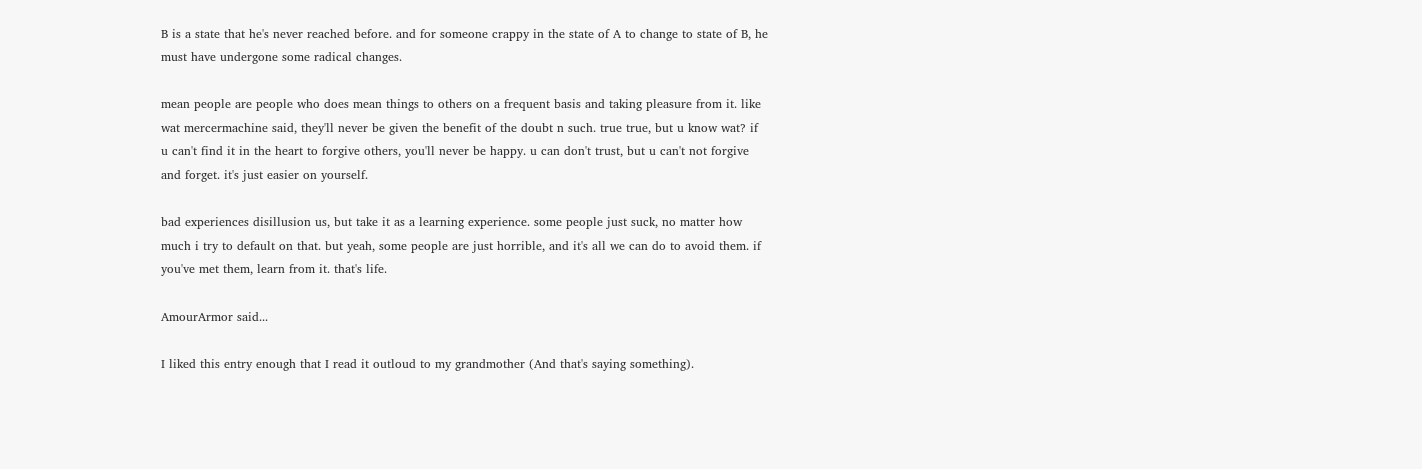B is a state that he's never reached before. and for someone crappy in the state of A to change to state of B, he must have undergone some radical changes.

mean people are people who does mean things to others on a frequent basis and taking pleasure from it. like wat mercermachine said, they'll never be given the benefit of the doubt n such. true true, but u know wat? if u can't find it in the heart to forgive others, you'll never be happy. u can don't trust, but u can't not forgive and forget. it's just easier on yourself.

bad experiences disillusion us, but take it as a learning experience. some people just suck, no matter how much i try to default on that. but yeah, some people are just horrible, and it's all we can do to avoid them. if you've met them, learn from it. that's life.

AmourArmor said...

I liked this entry enough that I read it outloud to my grandmother (And that's saying something).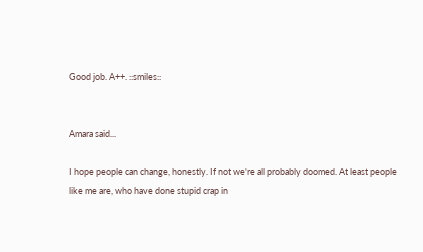Good job. A++. ::smiles::


Amara said...

I hope people can change, honestly. If not we're all probably doomed. At least people like me are, who have done stupid crap in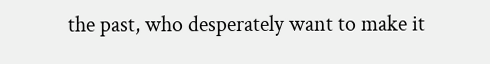the past, who desperately want to make it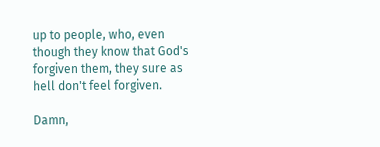up to people, who, even though they know that God's forgiven them, they sure as hell don't feel forgiven.

Damn,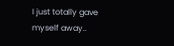I just totally gave myself away..